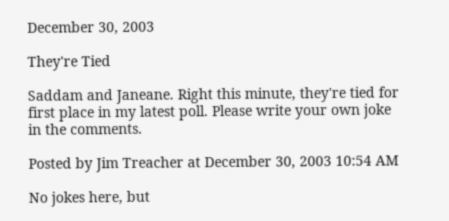December 30, 2003

They're Tied

Saddam and Janeane. Right this minute, they're tied for first place in my latest poll. Please write your own joke in the comments.

Posted by Jim Treacher at December 30, 2003 10:54 AM

No jokes here, but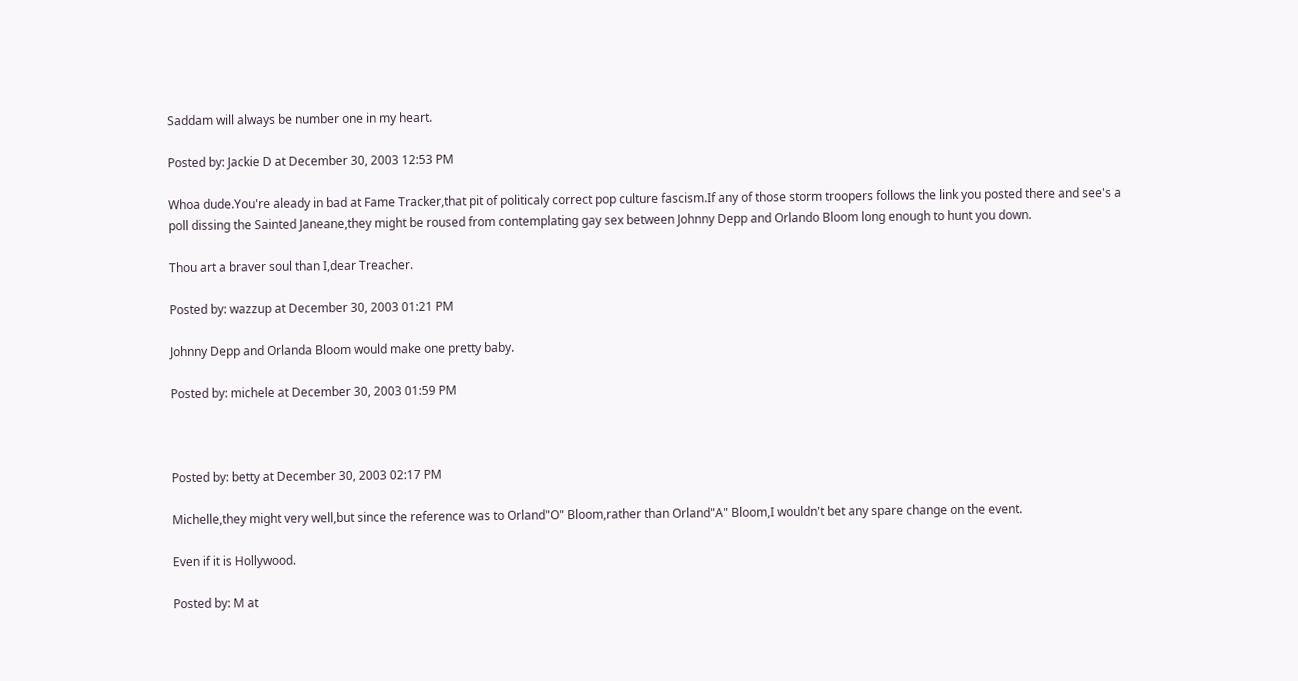Saddam will always be number one in my heart.

Posted by: Jackie D at December 30, 2003 12:53 PM

Whoa dude.You're aleady in bad at Fame Tracker,that pit of politicaly correct pop culture fascism.If any of those storm troopers follows the link you posted there and see's a poll dissing the Sainted Janeane,they might be roused from contemplating gay sex between Johnny Depp and Orlando Bloom long enough to hunt you down.

Thou art a braver soul than I,dear Treacher.

Posted by: wazzup at December 30, 2003 01:21 PM

Johnny Depp and Orlanda Bloom would make one pretty baby.

Posted by: michele at December 30, 2003 01:59 PM



Posted by: betty at December 30, 2003 02:17 PM

Michelle,they might very well,but since the reference was to Orland"O" Bloom,rather than Orland"A" Bloom,I wouldn't bet any spare change on the event.

Even if it is Hollywood.

Posted by: M at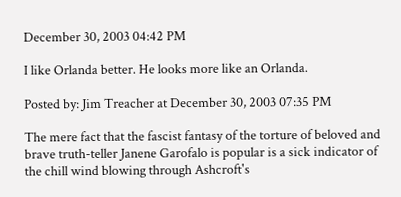December 30, 2003 04:42 PM

I like Orlanda better. He looks more like an Orlanda.

Posted by: Jim Treacher at December 30, 2003 07:35 PM

The mere fact that the fascist fantasy of the torture of beloved and brave truth-teller Janene Garofalo is popular is a sick indicator of the chill wind blowing through Ashcroft's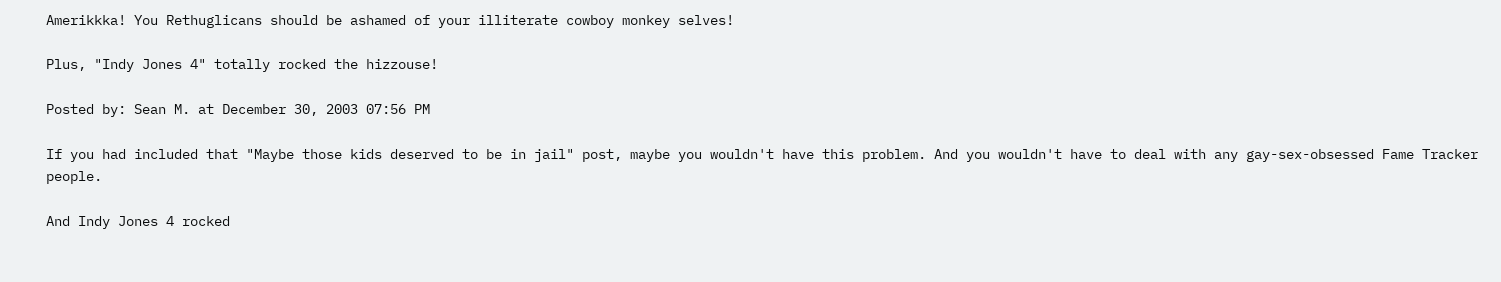Amerikkka! You Rethuglicans should be ashamed of your illiterate cowboy monkey selves!

Plus, "Indy Jones 4" totally rocked the hizzouse!

Posted by: Sean M. at December 30, 2003 07:56 PM

If you had included that "Maybe those kids deserved to be in jail" post, maybe you wouldn't have this problem. And you wouldn't have to deal with any gay-sex-obsessed Fame Tracker people.

And Indy Jones 4 rocked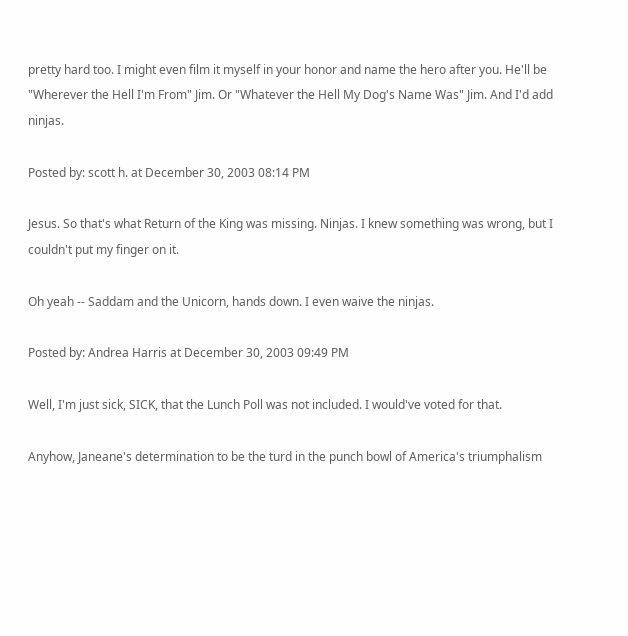pretty hard too. I might even film it myself in your honor and name the hero after you. He'll be "Wherever the Hell I'm From" Jim. Or "Whatever the Hell My Dog's Name Was" Jim. And I'd add ninjas.

Posted by: scott h. at December 30, 2003 08:14 PM

Jesus. So that's what Return of the King was missing. Ninjas. I knew something was wrong, but I couldn't put my finger on it.

Oh yeah -- Saddam and the Unicorn, hands down. I even waive the ninjas.

Posted by: Andrea Harris at December 30, 2003 09:49 PM

Well, I'm just sick, SICK, that the Lunch Poll was not included. I would've voted for that.

Anyhow, Janeane's determination to be the turd in the punch bowl of America's triumphalism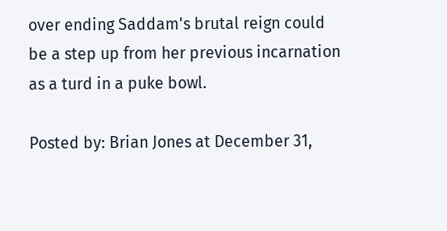over ending Saddam's brutal reign could be a step up from her previous incarnation as a turd in a puke bowl.

Posted by: Brian Jones at December 31,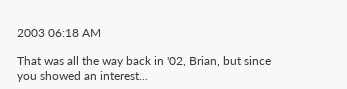2003 06:18 AM

That was all the way back in '02, Brian, but since you showed an interest...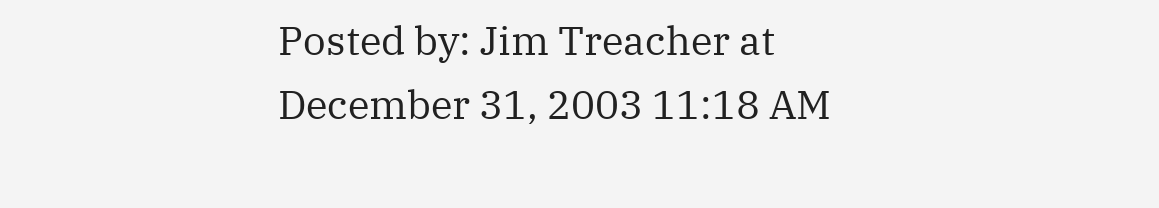Posted by: Jim Treacher at December 31, 2003 11:18 AM